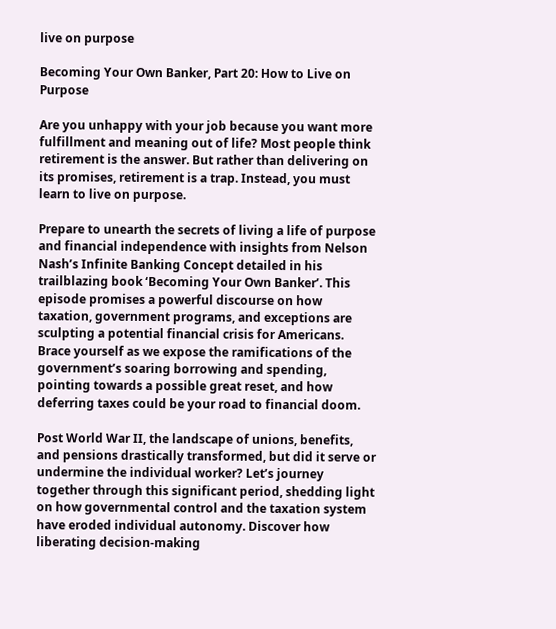live on purpose

Becoming Your Own Banker, Part 20: How to Live on Purpose

Are you unhappy with your job because you want more fulfillment and meaning out of life? Most people think retirement is the answer. But rather than delivering on its promises, retirement is a trap. Instead, you must learn to live on purpose.

Prepare to unearth the secrets of living a life of purpose and financial independence with insights from Nelson Nash’s Infinite Banking Concept detailed in his trailblazing book ‘Becoming Your Own Banker’. This episode promises a powerful discourse on how taxation, government programs, and exceptions are sculpting a potential financial crisis for Americans. Brace yourself as we expose the ramifications of the government’s soaring borrowing and spending, pointing towards a possible great reset, and how deferring taxes could be your road to financial doom.

Post World War II, the landscape of unions, benefits, and pensions drastically transformed, but did it serve or undermine the individual worker? Let’s journey together through this significant period, shedding light on how governmental control and the taxation system have eroded individual autonomy. Discover how liberating decision-making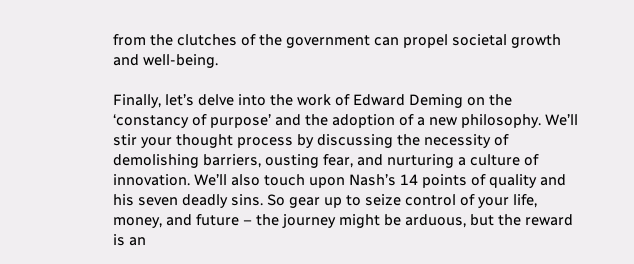from the clutches of the government can propel societal growth and well-being.

Finally, let’s delve into the work of Edward Deming on the ‘constancy of purpose’ and the adoption of a new philosophy. We’ll stir your thought process by discussing the necessity of demolishing barriers, ousting fear, and nurturing a culture of innovation. We’ll also touch upon Nash’s 14 points of quality and his seven deadly sins. So gear up to seize control of your life, money, and future – the journey might be arduous, but the reward is an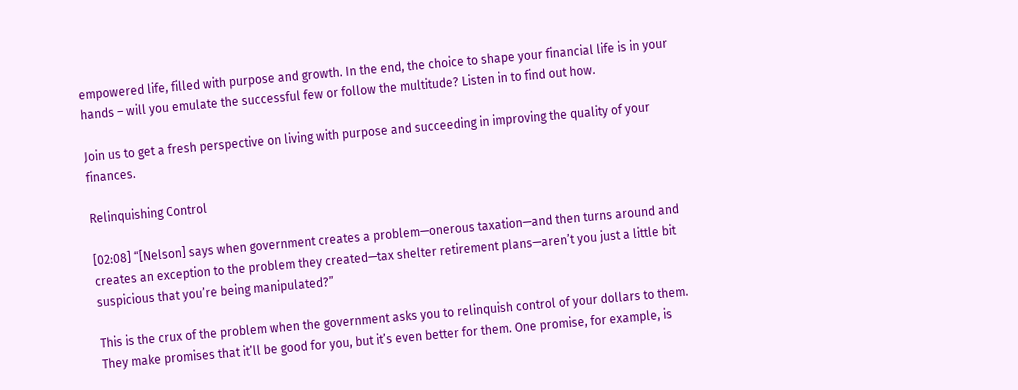empowered life, filled with purpose and growth. In the end, the choice to shape your financial life is in your hands – will you emulate the successful few or follow the multitude? Listen in to find out how.

Join us to get a fresh perspective on living with purpose and succeeding in improving the quality of your finances.

Relinquishing Control

[02:08] “[Nelson] says when government creates a problem—onerous taxation—and then turns around and creates an exception to the problem they created—tax shelter retirement plans—aren’t you just a little bit suspicious that you’re being manipulated?”

This is the crux of the problem when the government asks you to relinquish control of your dollars to them. They make promises that it’ll be good for you, but it’s even better for them. One promise, for example, is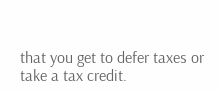that you get to defer taxes or take a tax credit.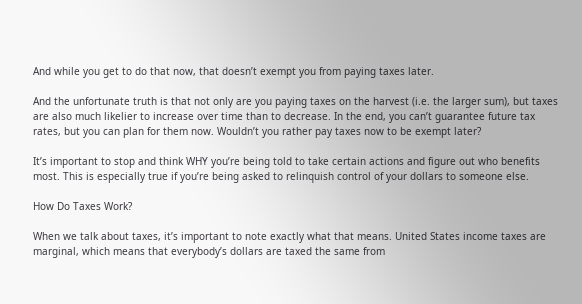And while you get to do that now, that doesn’t exempt you from paying taxes later.

And the unfortunate truth is that not only are you paying taxes on the harvest (i.e. the larger sum), but taxes are also much likelier to increase over time than to decrease. In the end, you can’t guarantee future tax rates, but you can plan for them now. Wouldn’t you rather pay taxes now to be exempt later?

It’s important to stop and think WHY you’re being told to take certain actions and figure out who benefits most. This is especially true if you’re being asked to relinquish control of your dollars to someone else.

How Do Taxes Work?

When we talk about taxes, it’s important to note exactly what that means. United States income taxes are marginal, which means that everybody’s dollars are taxed the same from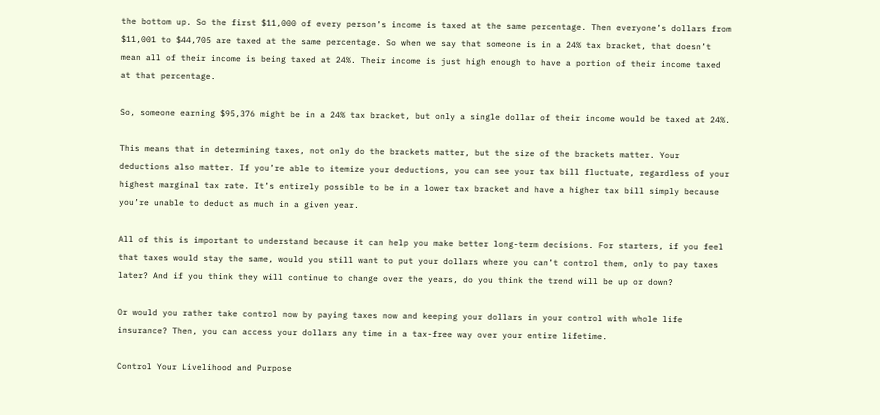the bottom up. So the first $11,000 of every person’s income is taxed at the same percentage. Then everyone’s dollars from $11,001 to $44,705 are taxed at the same percentage. So when we say that someone is in a 24% tax bracket, that doesn’t mean all of their income is being taxed at 24%. Their income is just high enough to have a portion of their income taxed at that percentage.

So, someone earning $95,376 might be in a 24% tax bracket, but only a single dollar of their income would be taxed at 24%.

This means that in determining taxes, not only do the brackets matter, but the size of the brackets matter. Your deductions also matter. If you’re able to itemize your deductions, you can see your tax bill fluctuate, regardless of your highest marginal tax rate. It’s entirely possible to be in a lower tax bracket and have a higher tax bill simply because you’re unable to deduct as much in a given year.

All of this is important to understand because it can help you make better long-term decisions. For starters, if you feel that taxes would stay the same, would you still want to put your dollars where you can’t control them, only to pay taxes later? And if you think they will continue to change over the years, do you think the trend will be up or down?

Or would you rather take control now by paying taxes now and keeping your dollars in your control with whole life insurance? Then, you can access your dollars any time in a tax-free way over your entire lifetime.

Control Your Livelihood and Purpose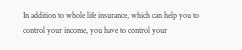In addition to whole life insurance, which can help you to control your income, you have to control your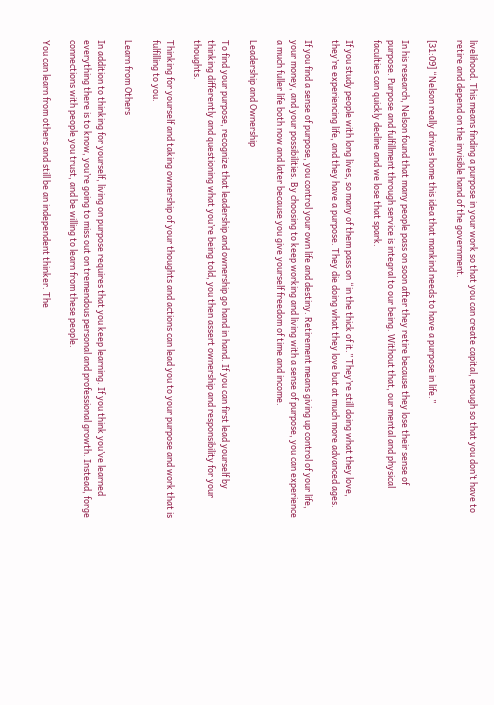livelihood. This means finding a purpose in your work so that you can create capital, enough so that you don’t have to retire and depend on the invisible hand of the government.

[31:09] “Nelson really drives home this idea that mankind needs to have a purpose in life.”

In his research, Nelson found that many people pass on soon after they retire because they lose their sense of purpose. Purpose and fulfillment through service is integral to our being. Without that, our mental and physical faculties can quickly decline and we lose that spark.

If you study people with long lives, so many of them pass on “in the thick of it.” They’re still doing what they love, they’re experiencing life, and they have a purpose. They die doing what they love but at much more advanced ages.

If you find a sense of purpose, you control your own life and destiny. Retirement means giving up control of your life, your money, and your possibilities. By choosing to keep working and living with a sense of purpose, you can experience a much fuller life both now and later because you give yourself freedom of time and income.

Leadership and Ownership

To find your purpose, recognize that leadership and ownership go hand in hand. If you can first lead yourself by thinking differently and questioning what you’re being told, you then assert ownership and responsibility for your thoughts.

Thinking for yourself and taking ownership of your thoughts and actions can lead you to your purpose and work that is fulfilling to you.

Learn from Others

In addition to thinking for yourself, living on purpose requires that you keep learning. If you think you’ve learned everything there is to know, you’re going to miss out on tremendous personal and professional growth. Instead, forge connections with people you trust, and be willing to learn from these people.

You can learn from others and still be an independent thinker. The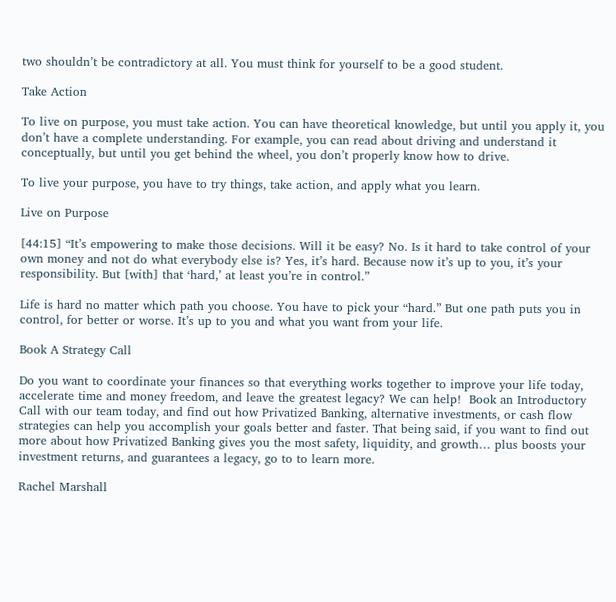two shouldn’t be contradictory at all. You must think for yourself to be a good student.

Take Action

To live on purpose, you must take action. You can have theoretical knowledge, but until you apply it, you don’t have a complete understanding. For example, you can read about driving and understand it conceptually, but until you get behind the wheel, you don’t properly know how to drive.

To live your purpose, you have to try things, take action, and apply what you learn.

Live on Purpose

[44:15] “It’s empowering to make those decisions. Will it be easy? No. Is it hard to take control of your own money and not do what everybody else is? Yes, it’s hard. Because now it’s up to you, it’s your responsibility. But [with] that ‘hard,’ at least you’re in control.”

Life is hard no matter which path you choose. You have to pick your “hard.” But one path puts you in control, for better or worse. It’s up to you and what you want from your life.

Book A Strategy Call

Do you want to coordinate your finances so that everything works together to improve your life today, accelerate time and money freedom, and leave the greatest legacy? We can help!  Book an Introductory Call with our team today, and find out how Privatized Banking, alternative investments, or cash flow strategies can help you accomplish your goals better and faster. That being said, if you want to find out more about how Privatized Banking gives you the most safety, liquidity, and growth… plus boosts your investment returns, and guarantees a legacy, go to to learn more.

Rachel Marshall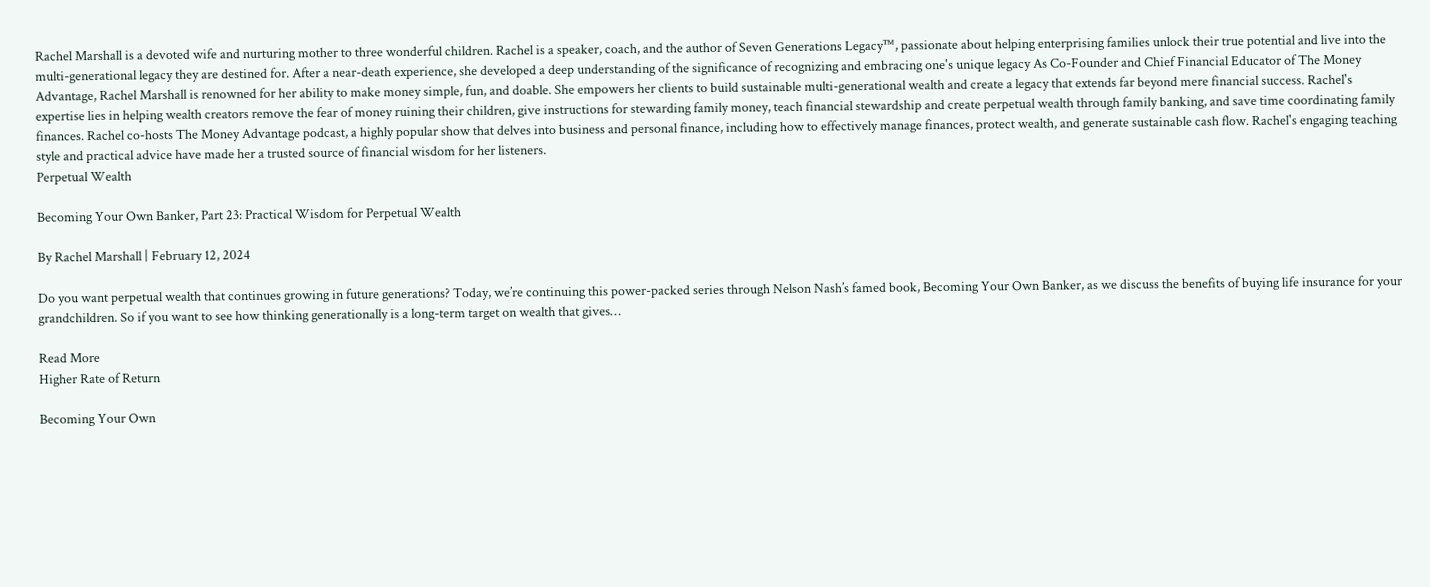Rachel Marshall is a devoted wife and nurturing mother to three wonderful children. Rachel is a speaker, coach, and the author of Seven Generations Legacy™, passionate about helping enterprising families unlock their true potential and live into the multi-generational legacy they are destined for. After a near-death experience, she developed a deep understanding of the significance of recognizing and embracing one's unique legacy As Co-Founder and Chief Financial Educator of The Money Advantage, Rachel Marshall is renowned for her ability to make money simple, fun, and doable. She empowers her clients to build sustainable multi-generational wealth and create a legacy that extends far beyond mere financial success. Rachel's expertise lies in helping wealth creators remove the fear of money ruining their children, give instructions for stewarding family money, teach financial stewardship and create perpetual wealth through family banking, and save time coordinating family finances. Rachel co-hosts The Money Advantage podcast, a highly popular show that delves into business and personal finance, including how to effectively manage finances, protect wealth, and generate sustainable cash flow. Rachel's engaging teaching style and practical advice have made her a trusted source of financial wisdom for her listeners.
Perpetual Wealth

Becoming Your Own Banker, Part 23: Practical Wisdom for Perpetual Wealth

By Rachel Marshall | February 12, 2024

Do you want perpetual wealth that continues growing in future generations? Today, we’re continuing this power-packed series through Nelson Nash’s famed book, Becoming Your Own Banker, as we discuss the benefits of buying life insurance for your grandchildren. So if you want to see how thinking generationally is a long-term target on wealth that gives…

Read More
Higher Rate of Return

Becoming Your Own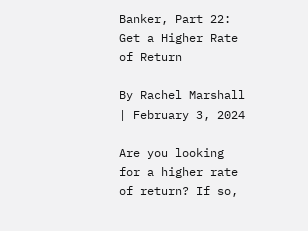Banker, Part 22: Get a Higher Rate of Return

By Rachel Marshall | February 3, 2024

Are you looking for a higher rate of return? If so,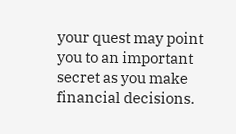your quest may point you to an important secret as you make financial decisions.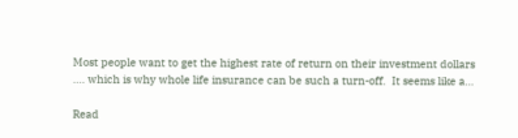Most people want to get the highest rate of return on their investment dollars …. which is why whole life insurance can be such a turn-off.  It seems like a…

Read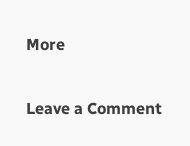More

Leave a Comment